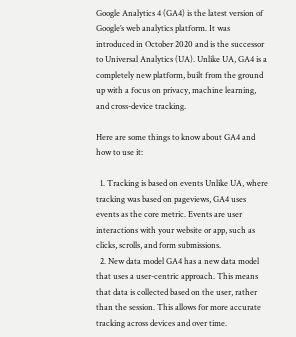Google Analytics 4 (GA4) is the latest version of Google’s web analytics platform. It was introduced in October 2020 and is the successor to Universal Analytics (UA). Unlike UA, GA4 is a completely new platform, built from the ground up with a focus on privacy, machine learning, and cross-device tracking.

Here are some things to know about GA4 and how to use it:

  1. Tracking is based on events Unlike UA, where tracking was based on pageviews, GA4 uses events as the core metric. Events are user interactions with your website or app, such as clicks, scrolls, and form submissions.
  2. New data model GA4 has a new data model that uses a user-centric approach. This means that data is collected based on the user, rather than the session. This allows for more accurate tracking across devices and over time.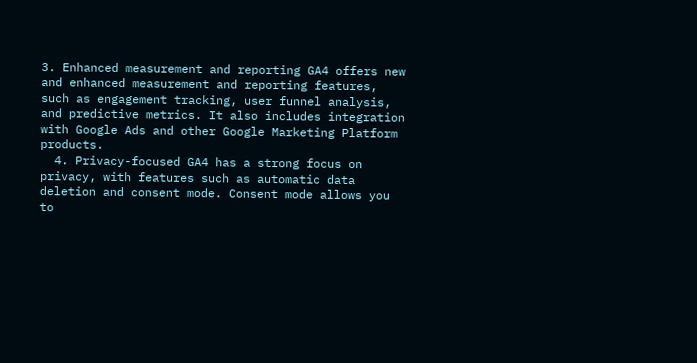3. Enhanced measurement and reporting GA4 offers new and enhanced measurement and reporting features, such as engagement tracking, user funnel analysis, and predictive metrics. It also includes integration with Google Ads and other Google Marketing Platform products.
  4. Privacy-focused GA4 has a strong focus on privacy, with features such as automatic data deletion and consent mode. Consent mode allows you to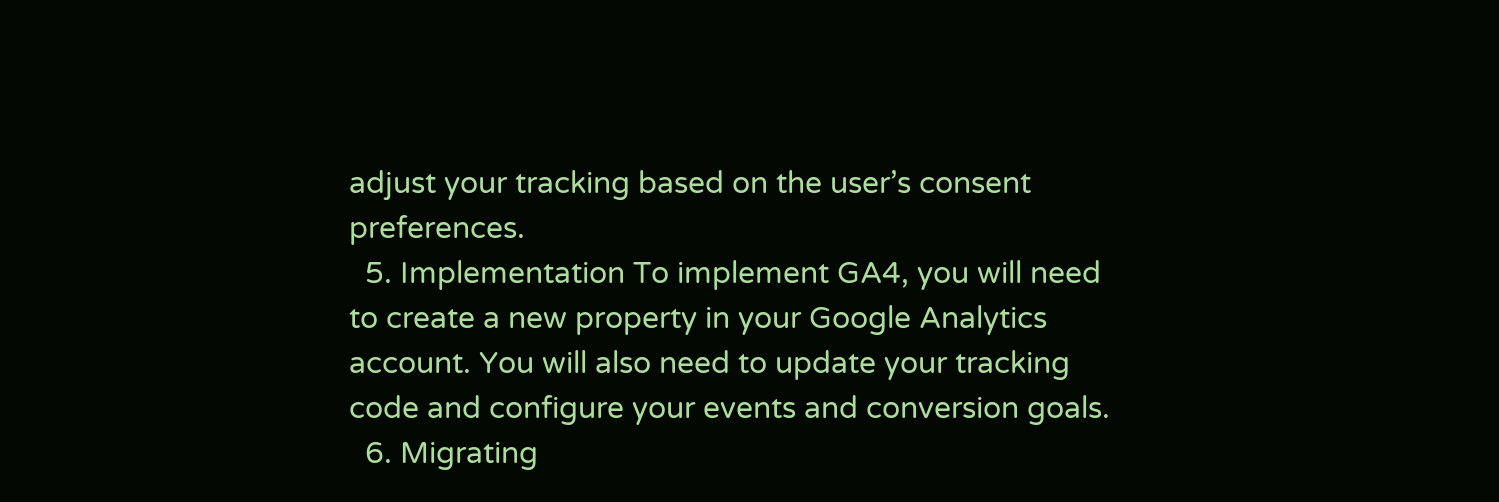adjust your tracking based on the user’s consent preferences.
  5. Implementation To implement GA4, you will need to create a new property in your Google Analytics account. You will also need to update your tracking code and configure your events and conversion goals.
  6. Migrating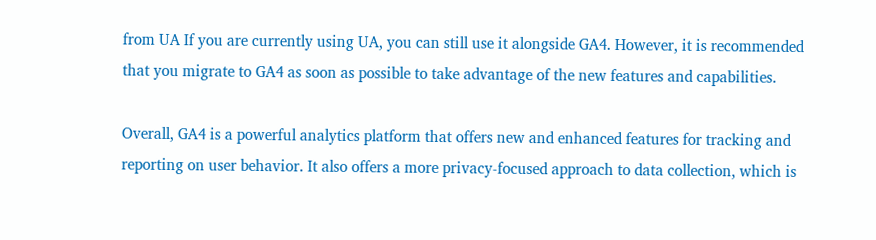from UA If you are currently using UA, you can still use it alongside GA4. However, it is recommended that you migrate to GA4 as soon as possible to take advantage of the new features and capabilities.

Overall, GA4 is a powerful analytics platform that offers new and enhanced features for tracking and reporting on user behavior. It also offers a more privacy-focused approach to data collection, which is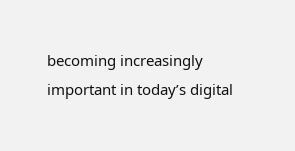becoming increasingly important in today’s digital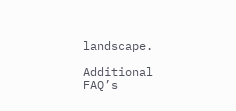landscape.

Additional FAQ’s